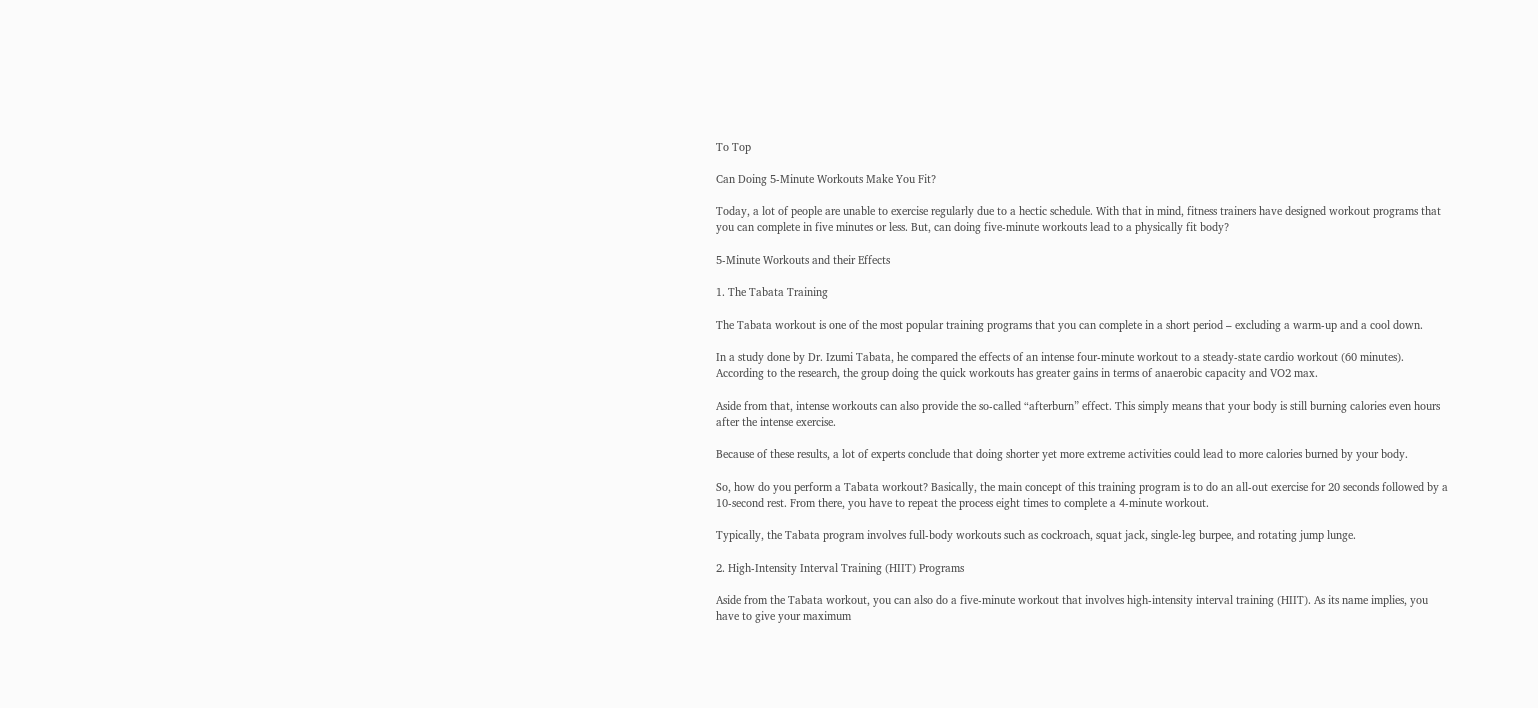To Top

Can Doing 5-Minute Workouts Make You Fit?

Today, a lot of people are unable to exercise regularly due to a hectic schedule. With that in mind, fitness trainers have designed workout programs that you can complete in five minutes or less. But, can doing five-minute workouts lead to a physically fit body?

5-Minute Workouts and their Effects

1. The Tabata Training

The Tabata workout is one of the most popular training programs that you can complete in a short period – excluding a warm-up and a cool down.

In a study done by Dr. Izumi Tabata, he compared the effects of an intense four-minute workout to a steady-state cardio workout (60 minutes). According to the research, the group doing the quick workouts has greater gains in terms of anaerobic capacity and VO2 max.

Aside from that, intense workouts can also provide the so-called “afterburn” effect. This simply means that your body is still burning calories even hours after the intense exercise.

Because of these results, a lot of experts conclude that doing shorter yet more extreme activities could lead to more calories burned by your body.

So, how do you perform a Tabata workout? Basically, the main concept of this training program is to do an all-out exercise for 20 seconds followed by a 10-second rest. From there, you have to repeat the process eight times to complete a 4-minute workout.

Typically, the Tabata program involves full-body workouts such as cockroach, squat jack, single-leg burpee, and rotating jump lunge.

2. High-Intensity Interval Training (HIIT) Programs

Aside from the Tabata workout, you can also do a five-minute workout that involves high-intensity interval training (HIIT). As its name implies, you have to give your maximum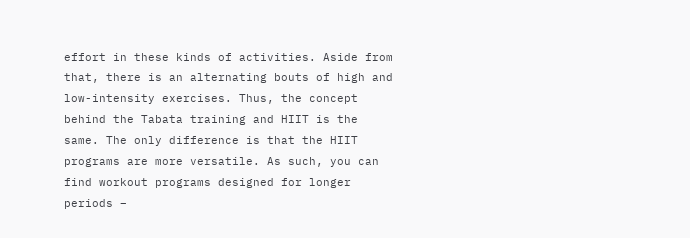effort in these kinds of activities. Aside from that, there is an alternating bouts of high and low-intensity exercises. Thus, the concept behind the Tabata training and HIIT is the same. The only difference is that the HIIT programs are more versatile. As such, you can find workout programs designed for longer periods –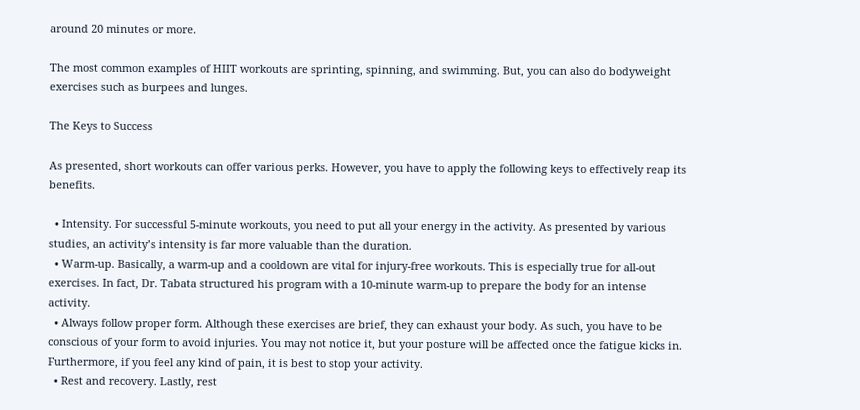around 20 minutes or more.

The most common examples of HIIT workouts are sprinting, spinning, and swimming. But, you can also do bodyweight exercises such as burpees and lunges.

The Keys to Success

As presented, short workouts can offer various perks. However, you have to apply the following keys to effectively reap its benefits.

  • Intensity. For successful 5-minute workouts, you need to put all your energy in the activity. As presented by various studies, an activity’s intensity is far more valuable than the duration.
  • Warm-up. Basically, a warm-up and a cooldown are vital for injury-free workouts. This is especially true for all-out exercises. In fact, Dr. Tabata structured his program with a 10-minute warm-up to prepare the body for an intense activity.
  • Always follow proper form. Although these exercises are brief, they can exhaust your body. As such, you have to be conscious of your form to avoid injuries. You may not notice it, but your posture will be affected once the fatigue kicks in. Furthermore, if you feel any kind of pain, it is best to stop your activity.
  • Rest and recovery. Lastly, rest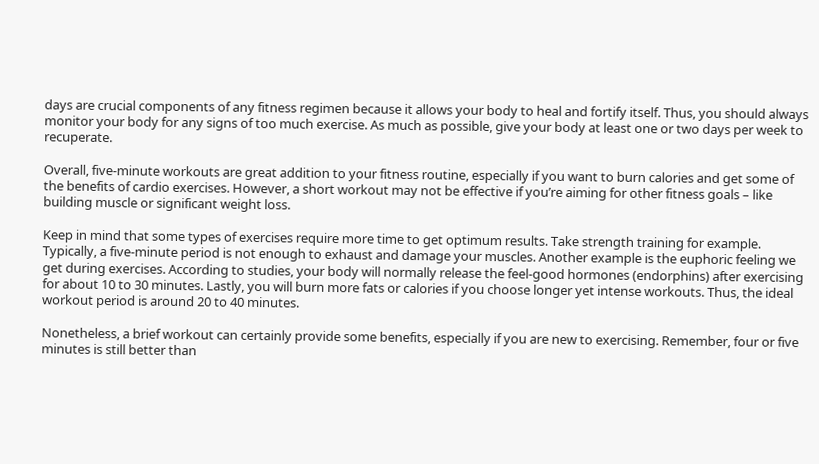days are crucial components of any fitness regimen because it allows your body to heal and fortify itself. Thus, you should always monitor your body for any signs of too much exercise. As much as possible, give your body at least one or two days per week to recuperate.

Overall, five-minute workouts are great addition to your fitness routine, especially if you want to burn calories and get some of the benefits of cardio exercises. However, a short workout may not be effective if you’re aiming for other fitness goals – like building muscle or significant weight loss.

Keep in mind that some types of exercises require more time to get optimum results. Take strength training for example. Typically, a five-minute period is not enough to exhaust and damage your muscles. Another example is the euphoric feeling we get during exercises. According to studies, your body will normally release the feel-good hormones (endorphins) after exercising for about 10 to 30 minutes. Lastly, you will burn more fats or calories if you choose longer yet intense workouts. Thus, the ideal workout period is around 20 to 40 minutes.

Nonetheless, a brief workout can certainly provide some benefits, especially if you are new to exercising. Remember, four or five minutes is still better than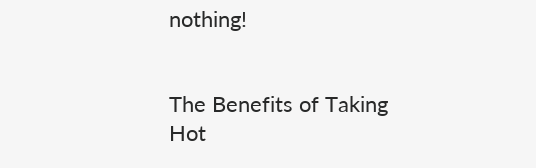nothing!


The Benefits of Taking Hot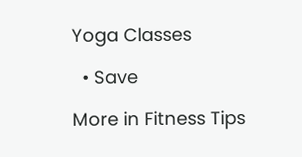Yoga Classes

  • Save

More in Fitness Tips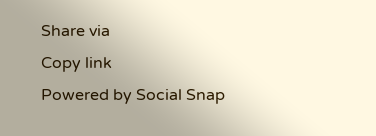Share via
Copy link
Powered by Social Snap